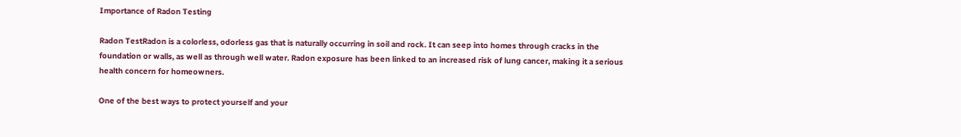Importance of Radon Testing

Radon TestRadon is a colorless, odorless gas that is naturally occurring in soil and rock. It can seep into homes through cracks in the foundation or walls, as well as through well water. Radon exposure has been linked to an increased risk of lung cancer, making it a serious health concern for homeowners.

One of the best ways to protect yourself and your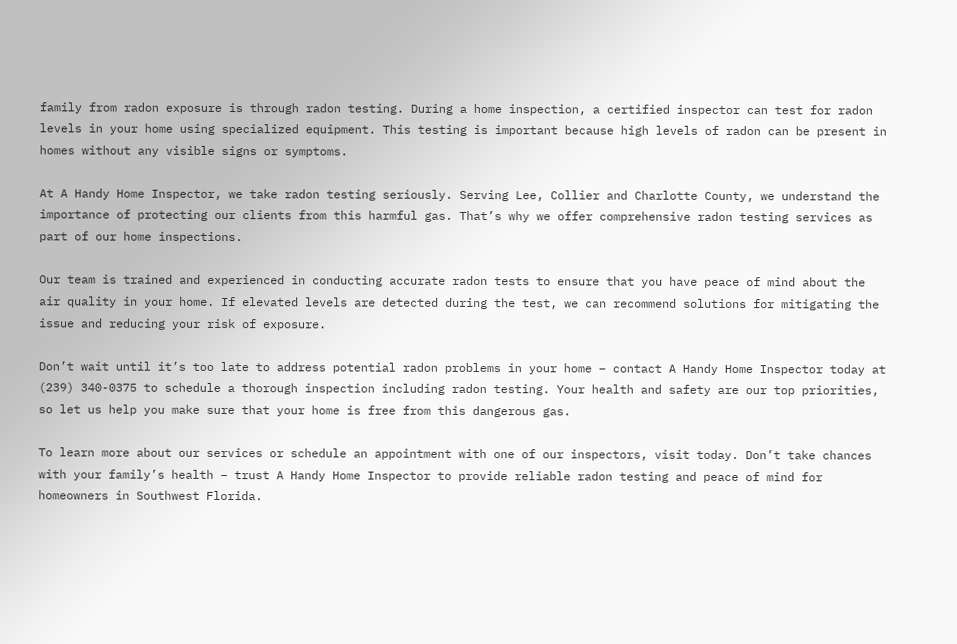family from radon exposure is through radon testing. During a home inspection, a certified inspector can test for radon levels in your home using specialized equipment. This testing is important because high levels of radon can be present in homes without any visible signs or symptoms.

At A Handy Home Inspector, we take radon testing seriously. Serving Lee, Collier and Charlotte County, we understand the importance of protecting our clients from this harmful gas. That’s why we offer comprehensive radon testing services as part of our home inspections.

Our team is trained and experienced in conducting accurate radon tests to ensure that you have peace of mind about the air quality in your home. If elevated levels are detected during the test, we can recommend solutions for mitigating the issue and reducing your risk of exposure.

Don’t wait until it’s too late to address potential radon problems in your home – contact A Handy Home Inspector today at (239) 340-0375 to schedule a thorough inspection including radon testing. Your health and safety are our top priorities, so let us help you make sure that your home is free from this dangerous gas.

To learn more about our services or schedule an appointment with one of our inspectors, visit today. Don’t take chances with your family’s health – trust A Handy Home Inspector to provide reliable radon testing and peace of mind for homeowners in Southwest Florida.